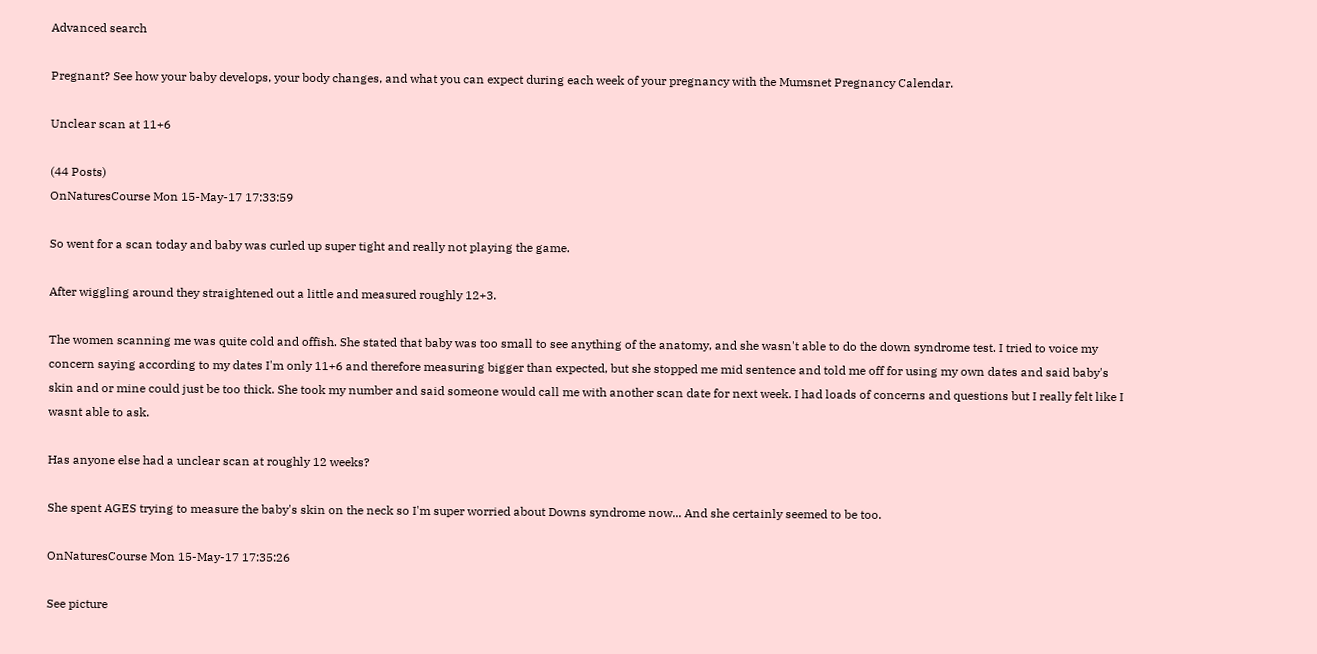Advanced search

Pregnant? See how your baby develops, your body changes, and what you can expect during each week of your pregnancy with the Mumsnet Pregnancy Calendar.

Unclear scan at 11+6

(44 Posts)
OnNaturesCourse Mon 15-May-17 17:33:59

So went for a scan today and baby was curled up super tight and really not playing the game.

After wiggling around they straightened out a little and measured roughly 12+3.

The women scanning me was quite cold and offish. She stated that baby was too small to see anything of the anatomy, and she wasn't able to do the down syndrome test. I tried to voice my concern saying according to my dates I'm only 11+6 and therefore measuring bigger than expected, but she stopped me mid sentence and told me off for using my own dates and said baby's skin and or mine could just be too thick. She took my number and said someone would call me with another scan date for next week. I had loads of concerns and questions but I really felt like I wasnt able to ask.

Has anyone else had a unclear scan at roughly 12 weeks?

She spent AGES trying to measure the baby's skin on the neck so I'm super worried about Downs syndrome now... And she certainly seemed to be too.

OnNaturesCourse Mon 15-May-17 17:35:26

See picture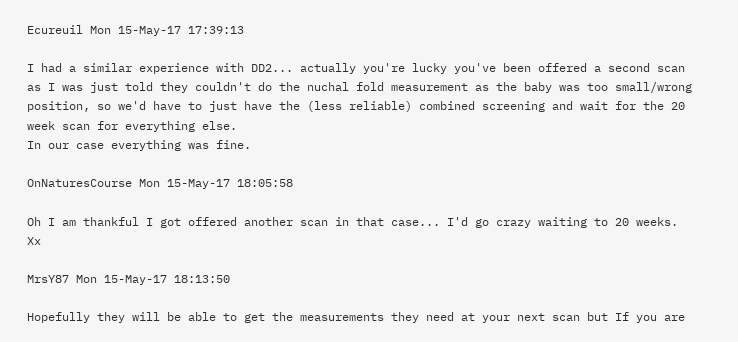Ecureuil Mon 15-May-17 17:39:13

I had a similar experience with DD2... actually you're lucky you've been offered a second scan as I was just told they couldn't do the nuchal fold measurement as the baby was too small/wrong position, so we'd have to just have the (less reliable) combined screening and wait for the 20 week scan for everything else.
In our case everything was fine.

OnNaturesCourse Mon 15-May-17 18:05:58

Oh I am thankful I got offered another scan in that case... I'd go crazy waiting to 20 weeks. Xx

MrsY87 Mon 15-May-17 18:13:50

Hopefully they will be able to get the measurements they need at your next scan but If you are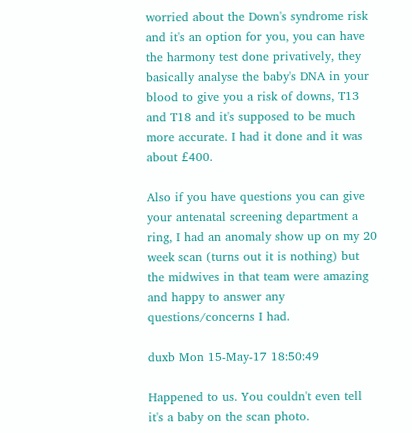worried about the Down's syndrome risk and it's an option for you, you can have the harmony test done privatively, they basically analyse the baby's DNA in your blood to give you a risk of downs, T13 and T18 and it's supposed to be much more accurate. I had it done and it was about £400.

Also if you have questions you can give your antenatal screening department a ring, I had an anomaly show up on my 20 week scan (turns out it is nothing) but the midwives in that team were amazing and happy to answer any questions/concerns I had.

duxb Mon 15-May-17 18:50:49

Happened to us. You couldn't even tell it's a baby on the scan photo.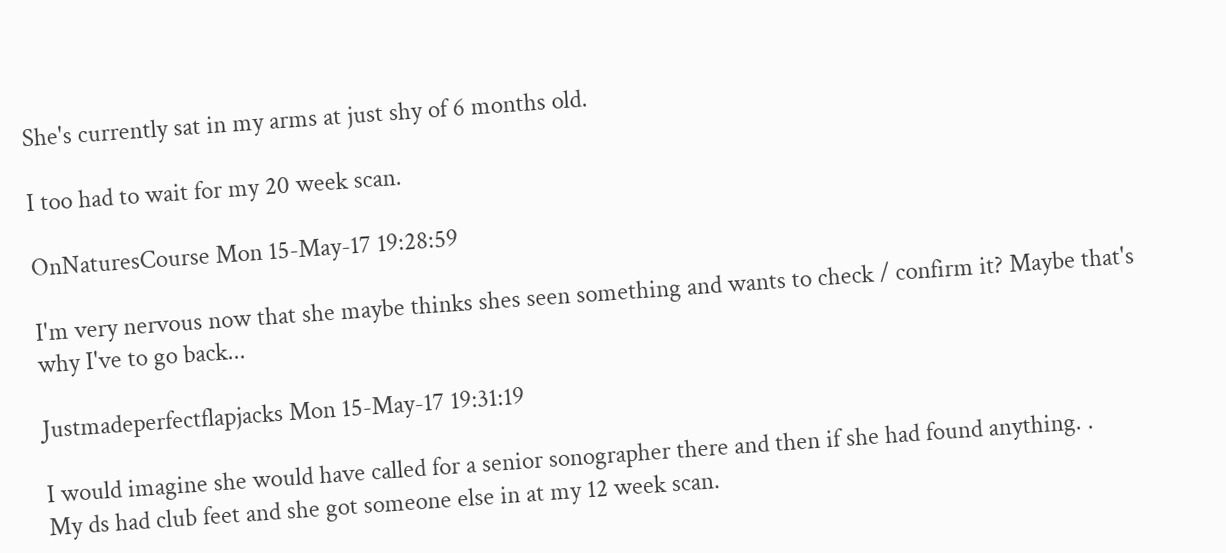She's currently sat in my arms at just shy of 6 months old.

I too had to wait for my 20 week scan.

OnNaturesCourse Mon 15-May-17 19:28:59

I'm very nervous now that she maybe thinks shes seen something and wants to check / confirm it? Maybe that's why I've to go back...

Justmadeperfectflapjacks Mon 15-May-17 19:31:19

I would imagine she would have called for a senior sonographer there and then if she had found anything. .
My ds had club feet and she got someone else in at my 12 week scan.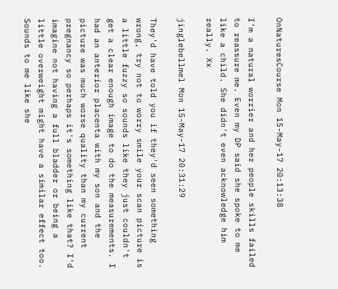OnNaturesCourse Mon 15-May-17 20:13:38

I'm a natural worrier and her people skills failed to reassure me. Even my DP said she spoke to me like a child. She didn't even acknowledge him really. Xx

jinglebellmel Mon 15-May-17 20:31:29

They'd have told you if they'd seen something wrong, try not to worry smile your scan picture is a little fuzzy so sounds like they just couldn't get a clear enough image to do the measurements. I had an anterior placenta with my son and the picture was much worse quality than my current pregnancy so perhaps it's something like that? I'd imagine not having a full bladder or being a little overweight might have a similar effect too. Sounds to me like she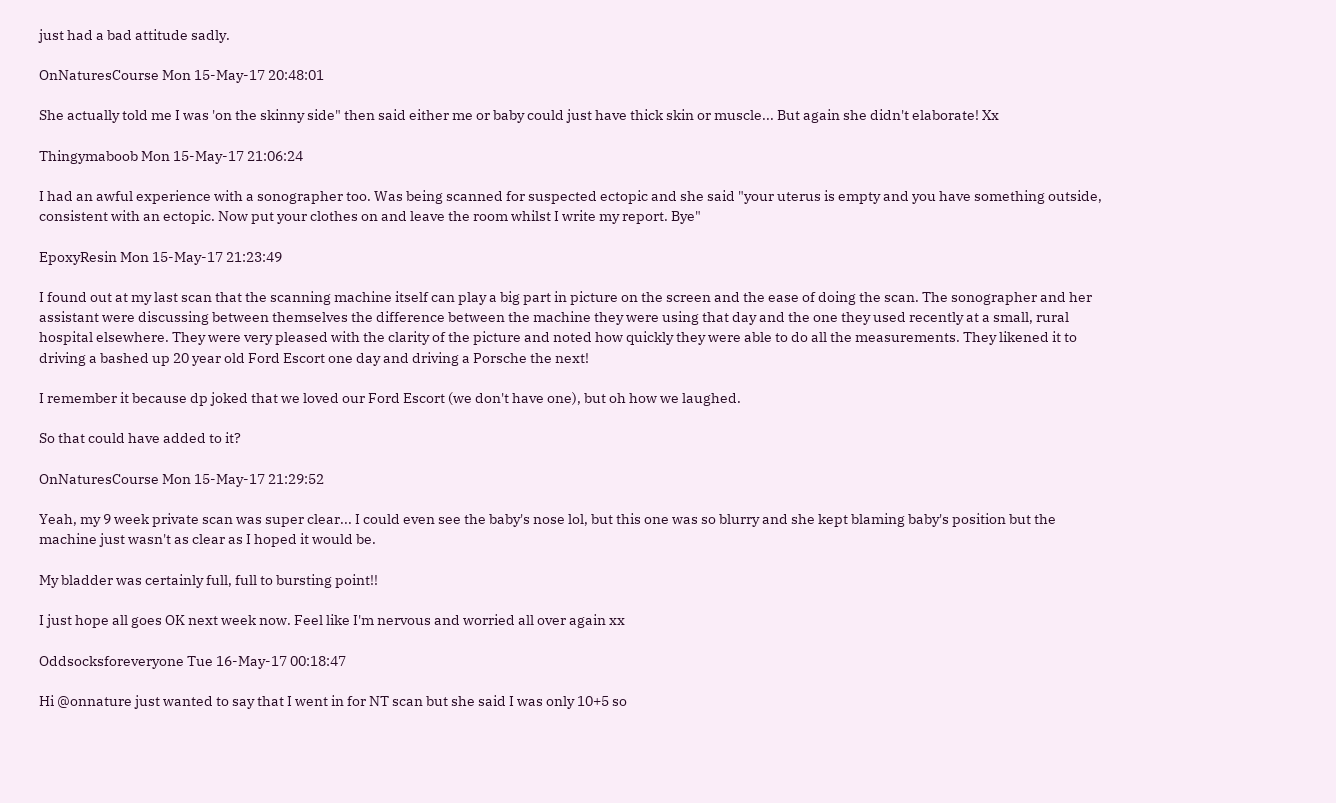just had a bad attitude sadly.

OnNaturesCourse Mon 15-May-17 20:48:01

She actually told me I was 'on the skinny side" then said either me or baby could just have thick skin or muscle... But again she didn't elaborate! Xx

Thingymaboob Mon 15-May-17 21:06:24

I had an awful experience with a sonographer too. Was being scanned for suspected ectopic and she said "your uterus is empty and you have something outside, consistent with an ectopic. Now put your clothes on and leave the room whilst I write my report. Bye"

EpoxyResin Mon 15-May-17 21:23:49

I found out at my last scan that the scanning machine itself can play a big part in picture on the screen and the ease of doing the scan. The sonographer and her assistant were discussing between themselves the difference between the machine they were using that day and the one they used recently at a small, rural hospital elsewhere. They were very pleased with the clarity of the picture and noted how quickly they were able to do all the measurements. They likened it to driving a bashed up 20 year old Ford Escort one day and driving a Porsche the next!

I remember it because dp joked that we loved our Ford Escort (we don't have one), but oh how we laughed.

So that could have added to it?

OnNaturesCourse Mon 15-May-17 21:29:52

Yeah, my 9 week private scan was super clear... I could even see the baby's nose lol, but this one was so blurry and she kept blaming baby's position but the machine just wasn't as clear as I hoped it would be.

My bladder was certainly full, full to bursting point!!

I just hope all goes OK next week now. Feel like I'm nervous and worried all over again xx

Oddsocksforeveryone Tue 16-May-17 00:18:47

Hi @onnature just wanted to say that I went in for NT scan but she said I was only 10+5 so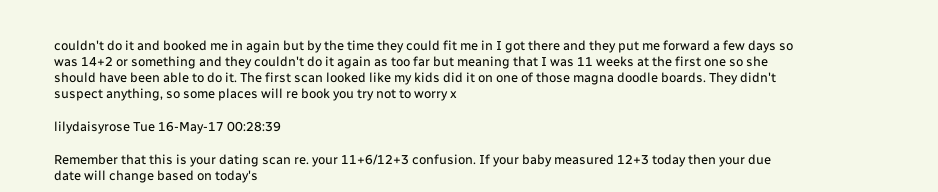couldn't do it and booked me in again but by the time they could fit me in I got there and they put me forward a few days so was 14+2 or something and they couldn't do it again as too far but meaning that I was 11 weeks at the first one so she should have been able to do it. The first scan looked like my kids did it on one of those magna doodle boards. They didn't suspect anything, so some places will re book you try not to worry x

lilydaisyrose Tue 16-May-17 00:28:39

Remember that this is your dating scan re. your 11+6/12+3 confusion. If your baby measured 12+3 today then your due date will change based on today's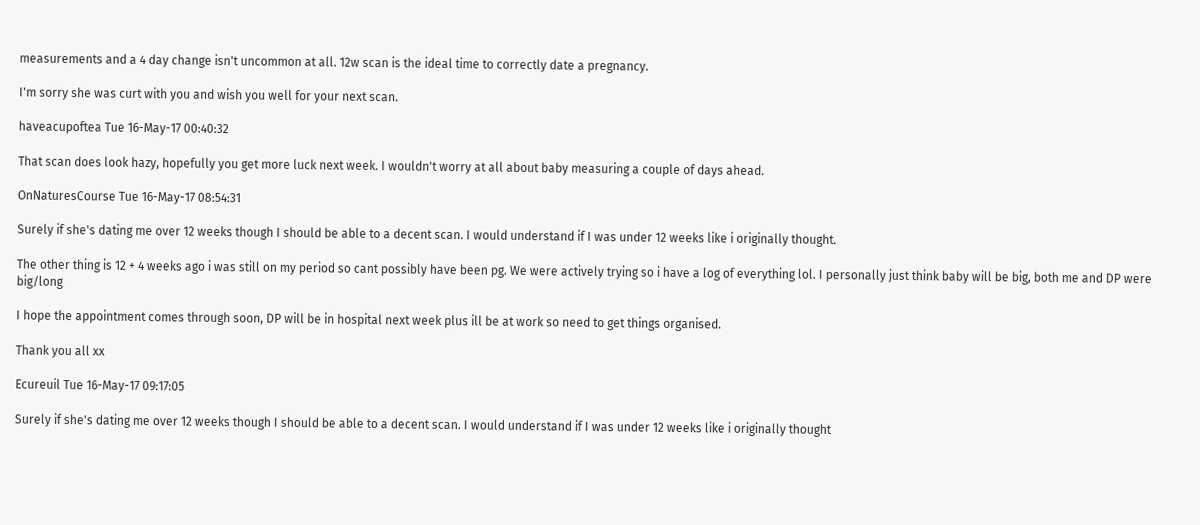measurements and a 4 day change isn't uncommon at all. 12w scan is the ideal time to correctly date a pregnancy.

I'm sorry she was curt with you and wish you well for your next scan.

haveacupoftea Tue 16-May-17 00:40:32

That scan does look hazy, hopefully you get more luck next week. I wouldn't worry at all about baby measuring a couple of days ahead.

OnNaturesCourse Tue 16-May-17 08:54:31

Surely if she's dating me over 12 weeks though I should be able to a decent scan. I would understand if I was under 12 weeks like i originally thought.

The other thing is 12 + 4 weeks ago i was still on my period so cant possibly have been pg. We were actively trying so i have a log of everything lol. I personally just think baby will be big, both me and DP were big/long

I hope the appointment comes through soon, DP will be in hospital next week plus ill be at work so need to get things organised.

Thank you all xx

Ecureuil Tue 16-May-17 09:17:05

Surely if she's dating me over 12 weeks though I should be able to a decent scan. I would understand if I was under 12 weeks like i originally thought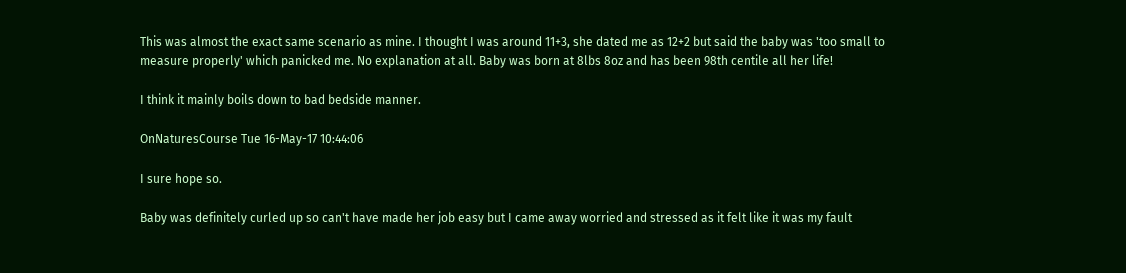This was almost the exact same scenario as mine. I thought I was around 11+3, she dated me as 12+2 but said the baby was 'too small to measure properly' which panicked me. No explanation at all. Baby was born at 8lbs 8oz and has been 98th centile all her life!

I think it mainly boils down to bad bedside manner.

OnNaturesCourse Tue 16-May-17 10:44:06

I sure hope so.

Baby was definitely curled up so can't have made her job easy but I came away worried and stressed as it felt like it was my fault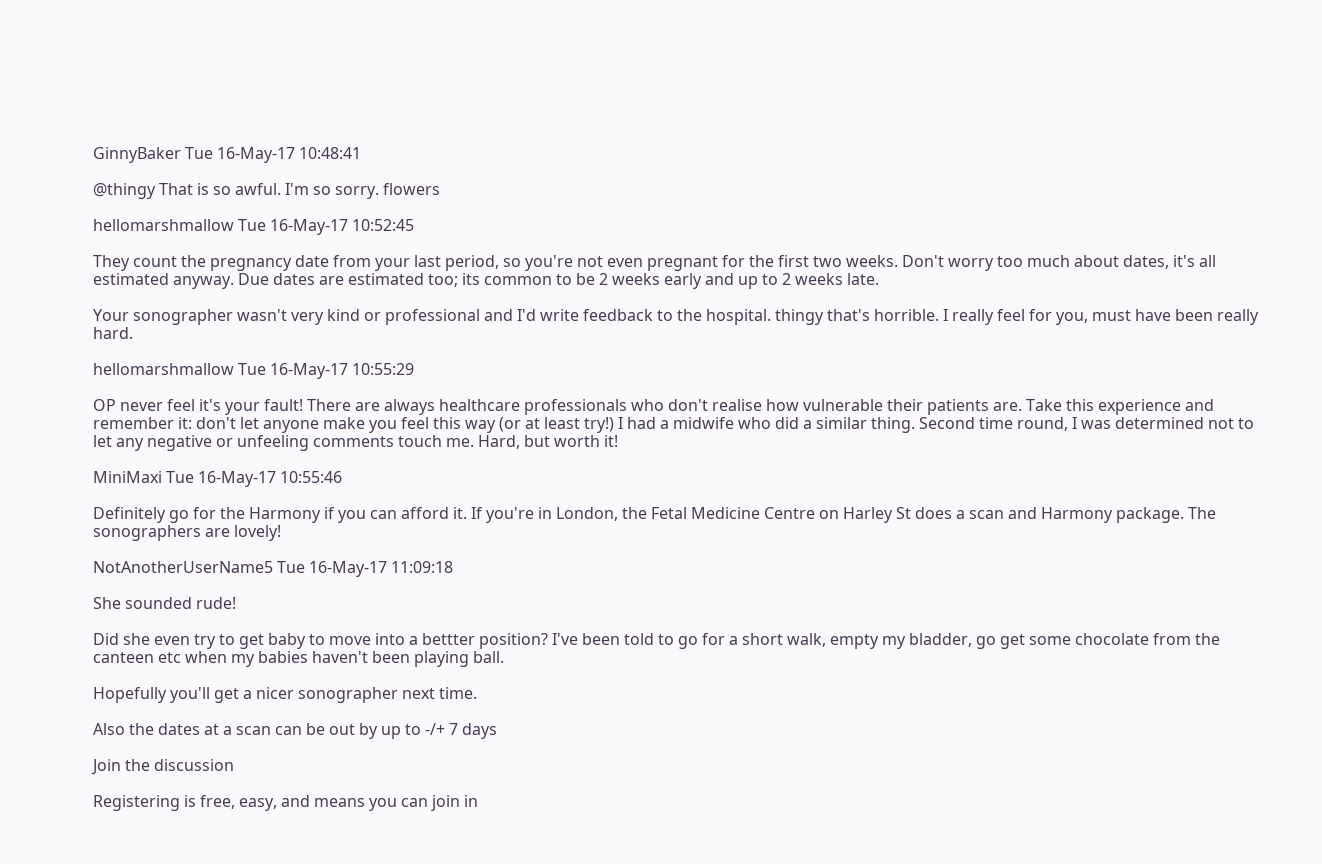GinnyBaker Tue 16-May-17 10:48:41

@thingy That is so awful. I'm so sorry. flowers

hellomarshmallow Tue 16-May-17 10:52:45

They count the pregnancy date from your last period, so you're not even pregnant for the first two weeks. Don't worry too much about dates, it's all estimated anyway. Due dates are estimated too; its common to be 2 weeks early and up to 2 weeks late.

Your sonographer wasn't very kind or professional and I'd write feedback to the hospital. thingy that's horrible. I really feel for you, must have been really hard.

hellomarshmallow Tue 16-May-17 10:55:29

OP never feel it's your fault! There are always healthcare professionals who don't realise how vulnerable their patients are. Take this experience and remember it: don't let anyone make you feel this way (or at least try!) I had a midwife who did a similar thing. Second time round, I was determined not to let any negative or unfeeling comments touch me. Hard, but worth it!

MiniMaxi Tue 16-May-17 10:55:46

Definitely go for the Harmony if you can afford it. If you're in London, the Fetal Medicine Centre on Harley St does a scan and Harmony package. The sonographers are lovely!

NotAnotherUserName5 Tue 16-May-17 11:09:18

She sounded rude!

Did she even try to get baby to move into a bettter position? I've been told to go for a short walk, empty my bladder, go get some chocolate from the canteen etc when my babies haven't been playing ball.

Hopefully you'll get a nicer sonographer next time.

Also the dates at a scan can be out by up to -/+ 7 days

Join the discussion

Registering is free, easy, and means you can join in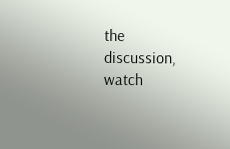the discussion, watch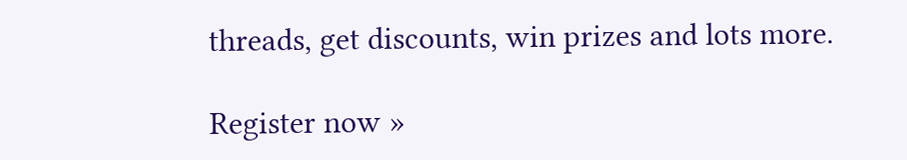threads, get discounts, win prizes and lots more.

Register now »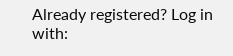Already registered? Log in with: